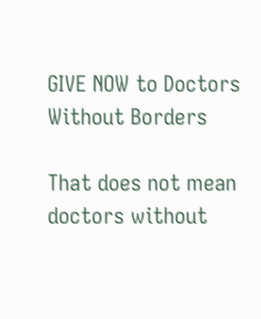GIVE NOW to Doctors Without Borders

That does not mean doctors without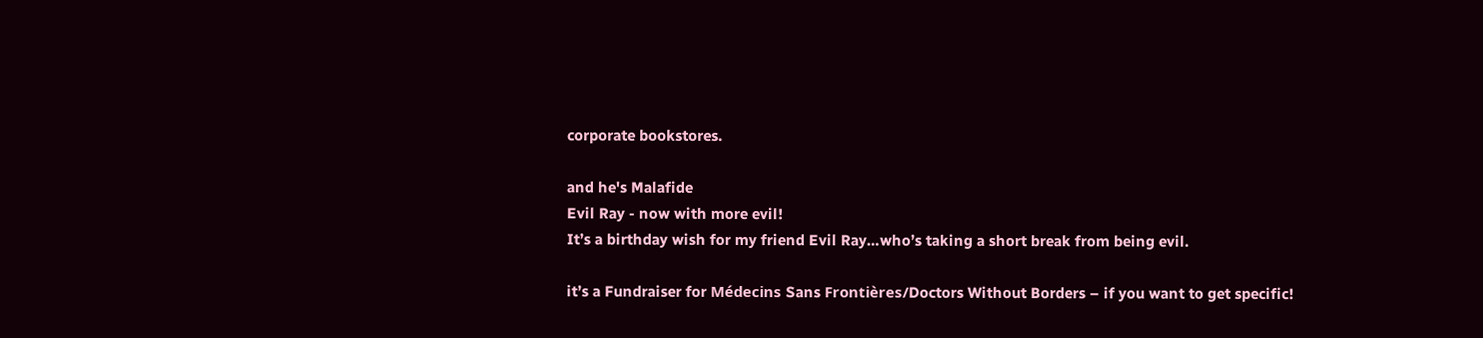corporate bookstores.

and he's Malafide
Evil Ray - now with more evil!
It’s a birthday wish for my friend Evil Ray…who’s taking a short break from being evil.

it’s a Fundraiser for Médecins Sans Frontières/Doctors Without Borders – if you want to get specific!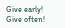Give early! Give often!